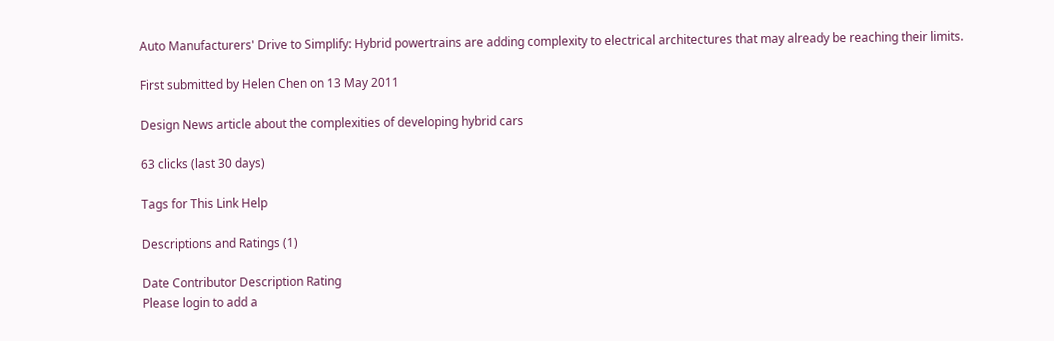Auto Manufacturers' Drive to Simplify: Hybrid powertrains are adding complexity to electrical architectures that may already be reaching their limits.

First submitted by Helen Chen on 13 May 2011

Design News article about the complexities of developing hybrid cars

63 clicks (last 30 days)

Tags for This Link Help

Descriptions and Ratings (1)

Date Contributor Description Rating
Please login to add a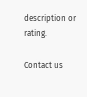description or rating.

Contact us